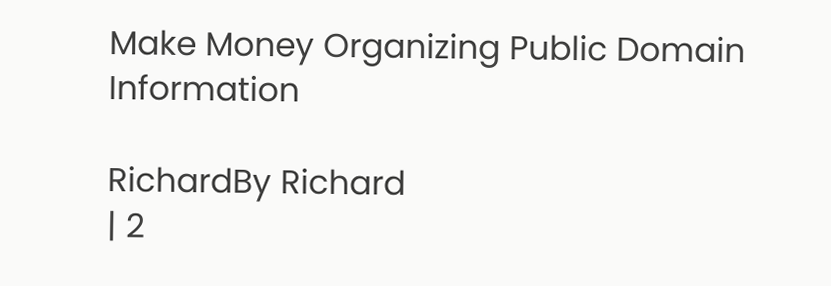Make Money Organizing Public Domain Information

RichardBy Richard
| 2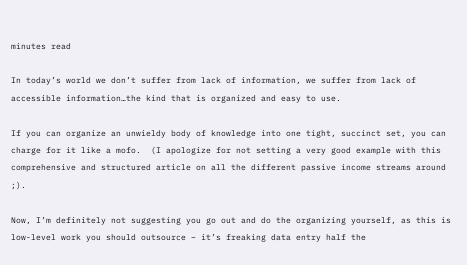minutes read

In today’s world we don’t suffer from lack of information, we suffer from lack of accessible information…the kind that is organized and easy to use.

If you can organize an unwieldy body of knowledge into one tight, succinct set, you can charge for it like a mofo.  (I apologize for not setting a very good example with this comprehensive and structured article on all the different passive income streams around ;).

Now, I’m definitely not suggesting you go out and do the organizing yourself, as this is low-level work you should outsource – it’s freaking data entry half the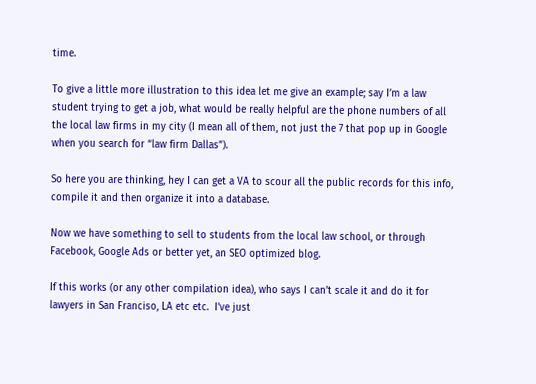time.

To give a little more illustration to this idea let me give an example; say I’m a law student trying to get a job, what would be really helpful are the phone numbers of all the local law firms in my city (I mean all of them, not just the 7 that pop up in Google when you search for “law firm Dallas”).

So here you are thinking, hey I can get a VA to scour all the public records for this info, compile it and then organize it into a database.

Now we have something to sell to students from the local law school, or through Facebook, Google Ads or better yet, an SEO optimized blog.

If this works (or any other compilation idea), who says I can’t scale it and do it for lawyers in San Franciso, LA etc etc.  I’ve just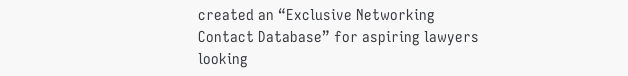created an “Exclusive Networking Contact Database” for aspiring lawyers looking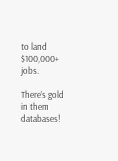to land $100,000+ jobs.

There’s gold in them databases!